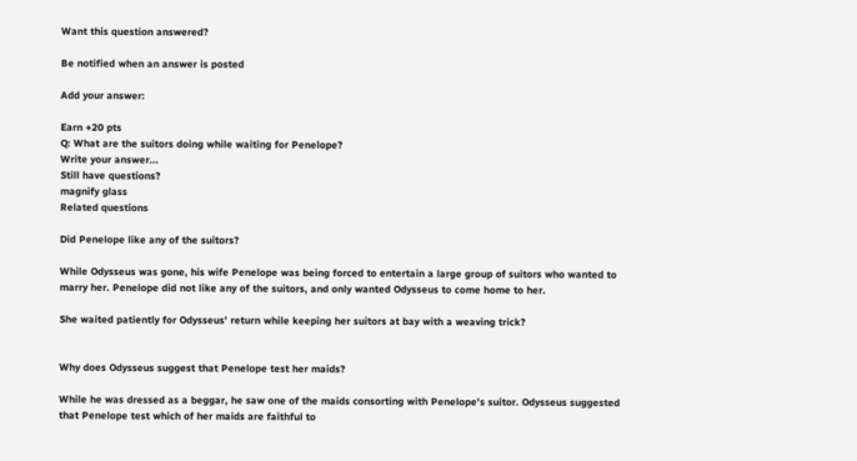Want this question answered?

Be notified when an answer is posted

Add your answer:

Earn +20 pts
Q: What are the suitors doing while waiting for Penelope?
Write your answer...
Still have questions?
magnify glass
Related questions

Did Penelope like any of the suitors?

While Odysseus was gone, his wife Penelope was being forced to entertain a large group of suitors who wanted to marry her. Penelope did not like any of the suitors, and only wanted Odysseus to come home to her.

She waited patiently for Odysseus' return while keeping her suitors at bay with a weaving trick?


Why does Odysseus suggest that Penelope test her maids?

While he was dressed as a beggar, he saw one of the maids consorting with Penelope's suitor. Odysseus suggested that Penelope test which of her maids are faithful to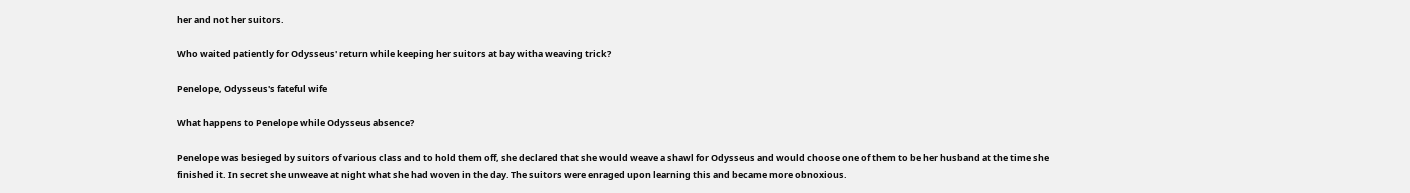her and not her suitors.

Who waited patiently for Odysseus' return while keeping her suitors at bay witha weaving trick?

Penelope, Odysseus's fateful wife

What happens to Penelope while Odysseus absence?

Penelope was besieged by suitors of various class and to hold them off, she declared that she would weave a shawl for Odysseus and would choose one of them to be her husband at the time she finished it. In secret she unweave at night what she had woven in the day. The suitors were enraged upon learning this and became more obnoxious.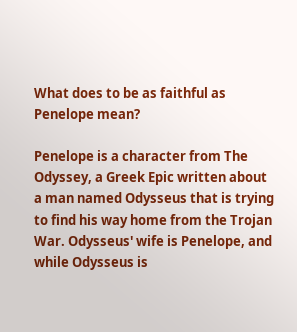What does to be as faithful as Penelope mean?

Penelope is a character from The Odyssey, a Greek Epic written about a man named Odysseus that is trying to find his way home from the Trojan War. Odysseus' wife is Penelope, and while Odysseus is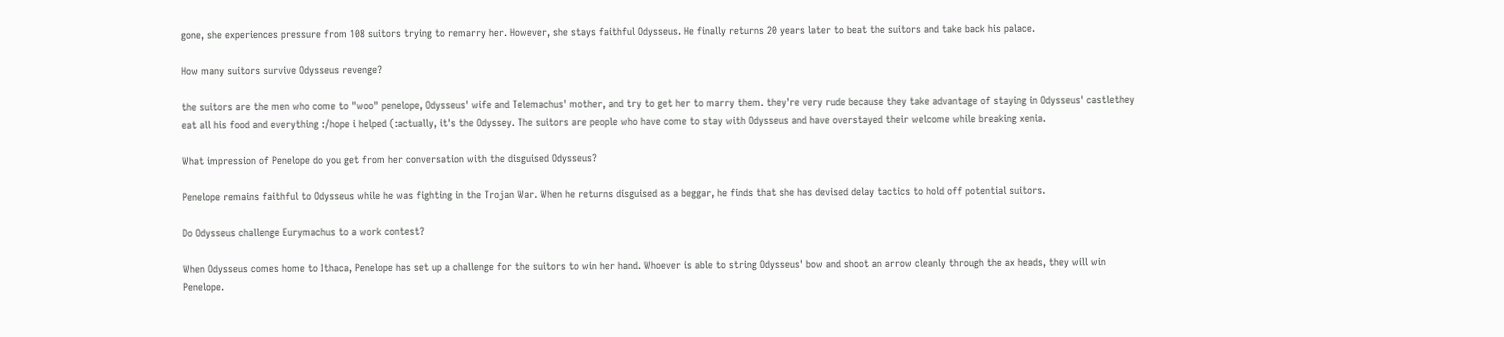gone, she experiences pressure from 108 suitors trying to remarry her. However, she stays faithful Odysseus. He finally returns 20 years later to beat the suitors and take back his palace.

How many suitors survive Odysseus revenge?

the suitors are the men who come to "woo" penelope, Odysseus' wife and Telemachus' mother, and try to get her to marry them. they're very rude because they take advantage of staying in Odysseus' castlethey eat all his food and everything :/hope i helped (:actually, it's the Odyssey. The suitors are people who have come to stay with Odysseus and have overstayed their welcome while breaking xenia.

What impression of Penelope do you get from her conversation with the disguised Odysseus?

Penelope remains faithful to Odysseus while he was fighting in the Trojan War. When he returns disguised as a beggar, he finds that she has devised delay tactics to hold off potential suitors.

Do Odysseus challenge Eurymachus to a work contest?

When Odysseus comes home to Ithaca, Penelope has set up a challenge for the suitors to win her hand. Whoever is able to string Odysseus' bow and shoot an arrow cleanly through the ax heads, they will win Penelope.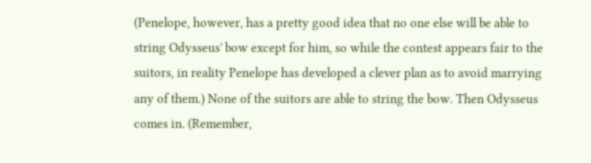(Penelope, however, has a pretty good idea that no one else will be able to string Odysseus' bow except for him, so while the contest appears fair to the suitors, in reality Penelope has developed a clever plan as to avoid marrying any of them.) None of the suitors are able to string the bow. Then Odysseus comes in. (Remember,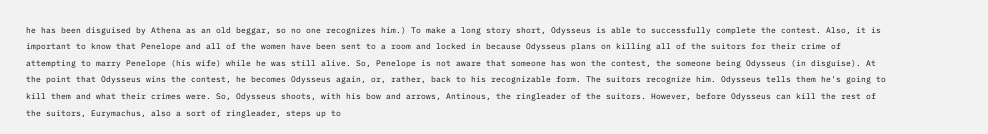he has been disguised by Athena as an old beggar, so no one recognizes him.) To make a long story short, Odysseus is able to successfully complete the contest. Also, it is important to know that Penelope and all of the women have been sent to a room and locked in because Odysseus plans on killing all of the suitors for their crime of attempting to marry Penelope (his wife) while he was still alive. So, Penelope is not aware that someone has won the contest, the someone being Odysseus (in disguise). At the point that Odysseus wins the contest, he becomes Odysseus again, or, rather, back to his recognizable form. The suitors recognize him. Odysseus tells them he's going to kill them and what their crimes were. So, Odysseus shoots, with his bow and arrows, Antinous, the ringleader of the suitors. However, before Odysseus can kill the rest of the suitors, Eurymachus, also a sort of ringleader, steps up to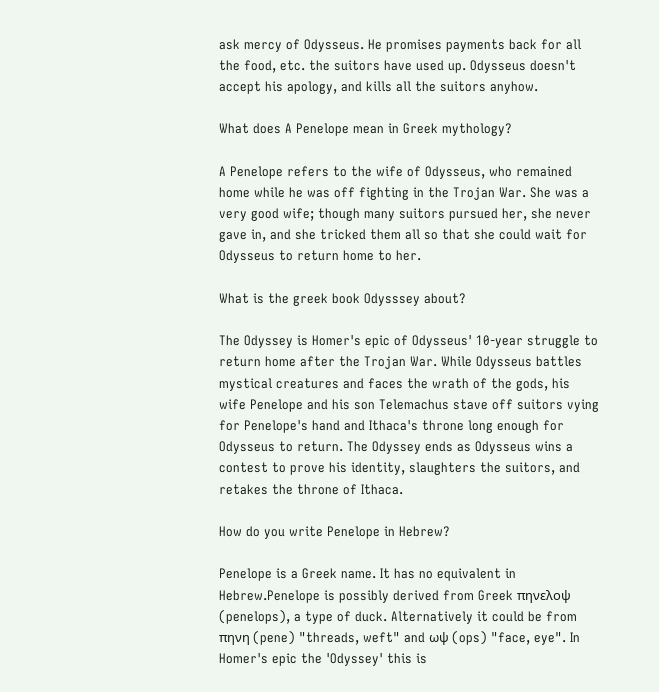ask mercy of Odysseus. He promises payments back for all the food, etc. the suitors have used up. Odysseus doesn't accept his apology, and kills all the suitors anyhow.

What does A Penelope mean in Greek mythology?

A Penelope refers to the wife of Odysseus, who remained home while he was off fighting in the Trojan War. She was a very good wife; though many suitors pursued her, she never gave in, and she tricked them all so that she could wait for Odysseus to return home to her.

What is the greek book Odysssey about?

The Odyssey is Homer's epic of Odysseus' 10-year struggle to return home after the Trojan War. While Odysseus battles mystical creatures and faces the wrath of the gods, his wife Penelope and his son Telemachus stave off suitors vying for Penelope's hand and Ithaca's throne long enough for Odysseus to return. The Odyssey ends as Odysseus wins a contest to prove his identity, slaughters the suitors, and retakes the throne of Ithaca.

How do you write Penelope in Hebrew?

Penelope is a Greek name. It has no equivalent in Hebrew.Penelope is possibly derived from Greek πηνελοψ (penelops), a type of duck. Alternatively it could be from πηνη (pene) "threads, weft" and ωψ (ops) "face, eye". In Homer's epic the 'Odyssey' this is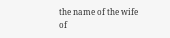the name of the wife of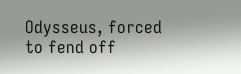Odysseus, forced to fend off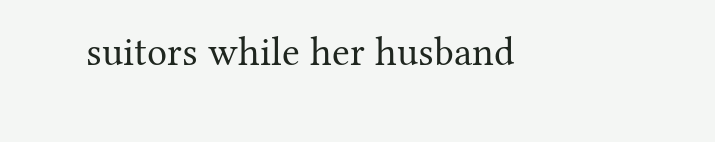suitors while her husband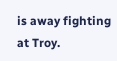is away fighting at Troy.